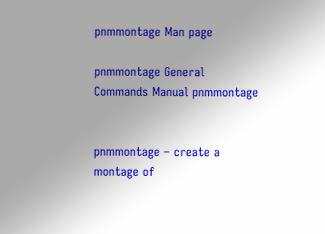pnmmontage Man page

pnmmontage General Commands Manual pnmmontage


pnmmontage – create a montage of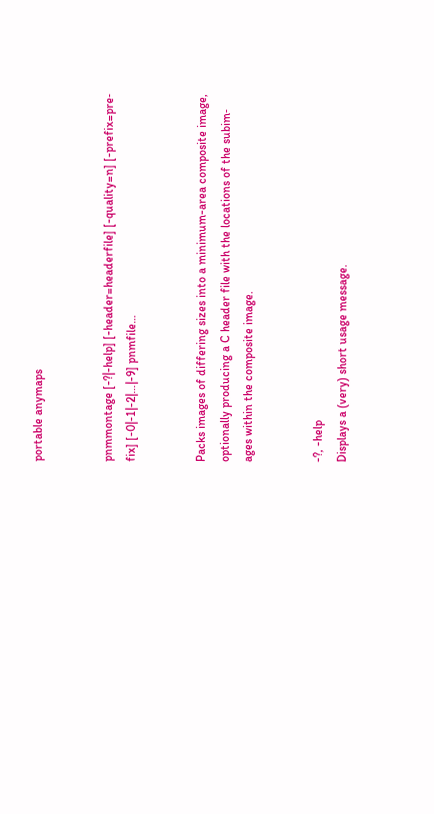portable anymaps


pnmmontage [-?|-help] [-header=headerfile] [-quality=n] [-prefix=pre‐
fix] [-0|-1|-2|…|-9] pnmfile…


Packs images of differing sizes into a minimum-area composite image,
optionally producing a C header file with the locations of the subim‐
ages within the composite image.


-?, -help
Displays a (very) short usage message.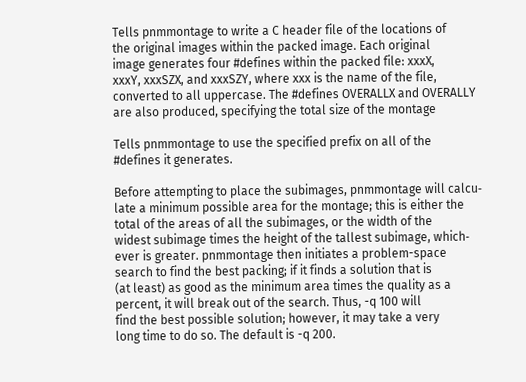Tells pnmmontage to write a C header file of the locations of
the original images within the packed image. Each original
image generates four #defines within the packed file: xxxX,
xxxY, xxxSZX, and xxxSZY, where xxx is the name of the file,
converted to all uppercase. The #defines OVERALLX and OVERALLY
are also produced, specifying the total size of the montage

Tells pnmmontage to use the specified prefix on all of the
#defines it generates.

Before attempting to place the subimages, pnmmontage will calcu‐
late a minimum possible area for the montage; this is either the
total of the areas of all the subimages, or the width of the
widest subimage times the height of the tallest subimage, which‐
ever is greater. pnmmontage then initiates a problem-space
search to find the best packing; if it finds a solution that is
(at least) as good as the minimum area times the quality as a
percent, it will break out of the search. Thus, -q 100 will
find the best possible solution; however, it may take a very
long time to do so. The default is -q 200.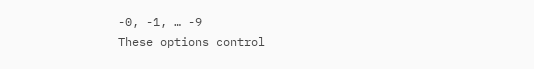-0, -1, … -9
These options control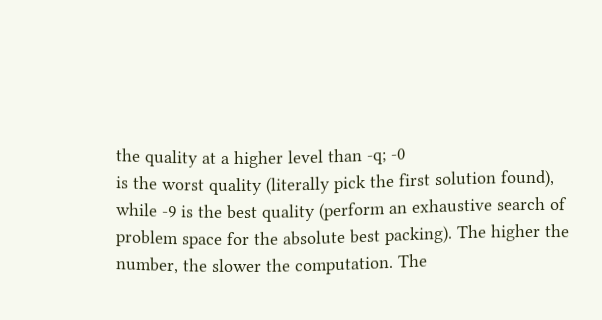the quality at a higher level than -q; -0
is the worst quality (literally pick the first solution found),
while -9 is the best quality (perform an exhaustive search of
problem space for the absolute best packing). The higher the
number, the slower the computation. The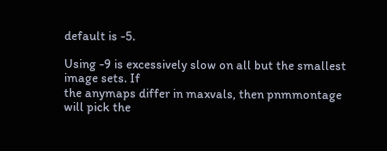default is -5.

Using -9 is excessively slow on all but the smallest image sets. If
the anymaps differ in maxvals, then pnmmontage will pick the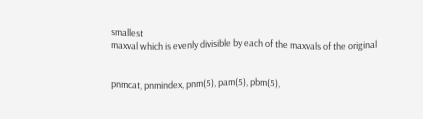smallest
maxval which is evenly divisible by each of the maxvals of the original


pnmcat, pnmindex, pnm(5), pam(5), pbm(5),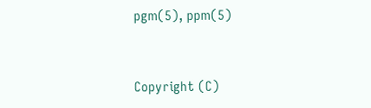pgm(5), ppm(5)


Copyright (C)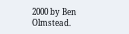2000 by Ben Olmstead.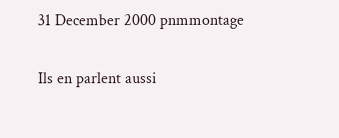31 December 2000 pnmmontage

Ils en parlent aussi